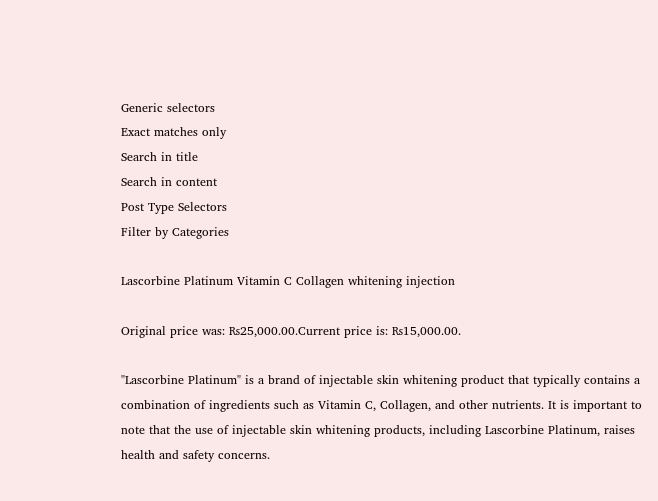Generic selectors
Exact matches only
Search in title
Search in content
Post Type Selectors
Filter by Categories

Lascorbine Platinum Vitamin C Collagen whitening injection

Original price was: ₨25,000.00.Current price is: ₨15,000.00.

"Lascorbine Platinum" is a brand of injectable skin whitening product that typically contains a combination of ingredients such as Vitamin C, Collagen, and other nutrients. It is important to note that the use of injectable skin whitening products, including Lascorbine Platinum, raises health and safety concerns.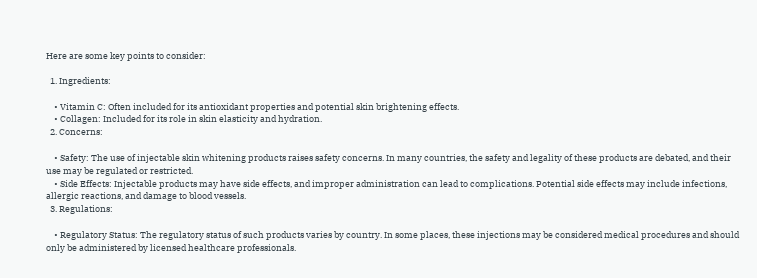Here are some key points to consider:

  1. Ingredients:

    • Vitamin C: Often included for its antioxidant properties and potential skin brightening effects.
    • Collagen: Included for its role in skin elasticity and hydration.
  2. Concerns:

    • Safety: The use of injectable skin whitening products raises safety concerns. In many countries, the safety and legality of these products are debated, and their use may be regulated or restricted.
    • Side Effects: Injectable products may have side effects, and improper administration can lead to complications. Potential side effects may include infections, allergic reactions, and damage to blood vessels.
  3. Regulations:

    • Regulatory Status: The regulatory status of such products varies by country. In some places, these injections may be considered medical procedures and should only be administered by licensed healthcare professionals.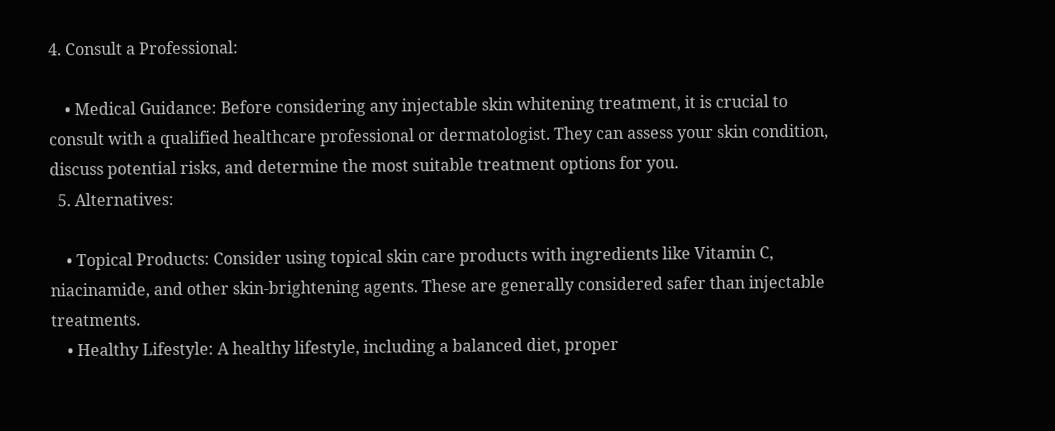4. Consult a Professional:

    • Medical Guidance: Before considering any injectable skin whitening treatment, it is crucial to consult with a qualified healthcare professional or dermatologist. They can assess your skin condition, discuss potential risks, and determine the most suitable treatment options for you.
  5. Alternatives:

    • Topical Products: Consider using topical skin care products with ingredients like Vitamin C, niacinamide, and other skin-brightening agents. These are generally considered safer than injectable treatments.
    • Healthy Lifestyle: A healthy lifestyle, including a balanced diet, proper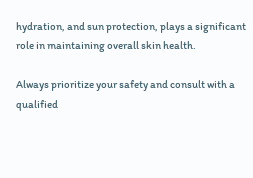hydration, and sun protection, plays a significant role in maintaining overall skin health.

Always prioritize your safety and consult with a qualified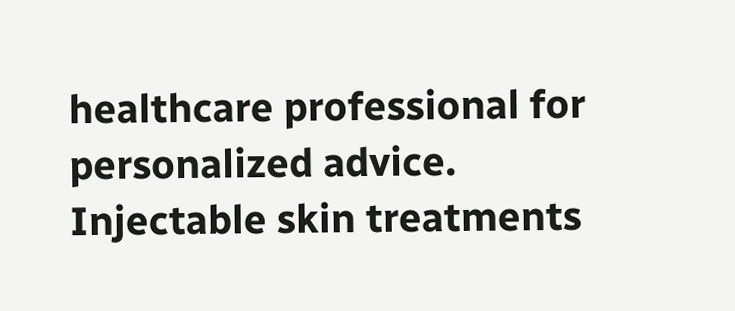healthcare professional for personalized advice. Injectable skin treatments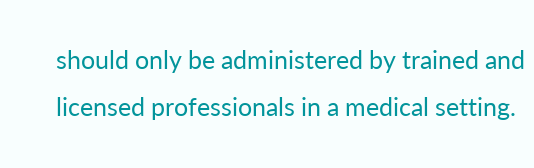should only be administered by trained and licensed professionals in a medical setting.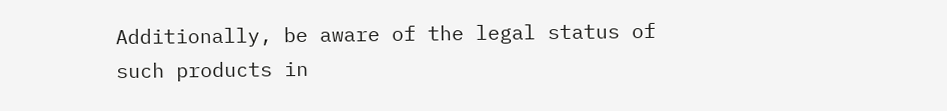Additionally, be aware of the legal status of such products in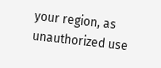your region, as unauthorized use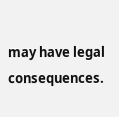may have legal consequences.